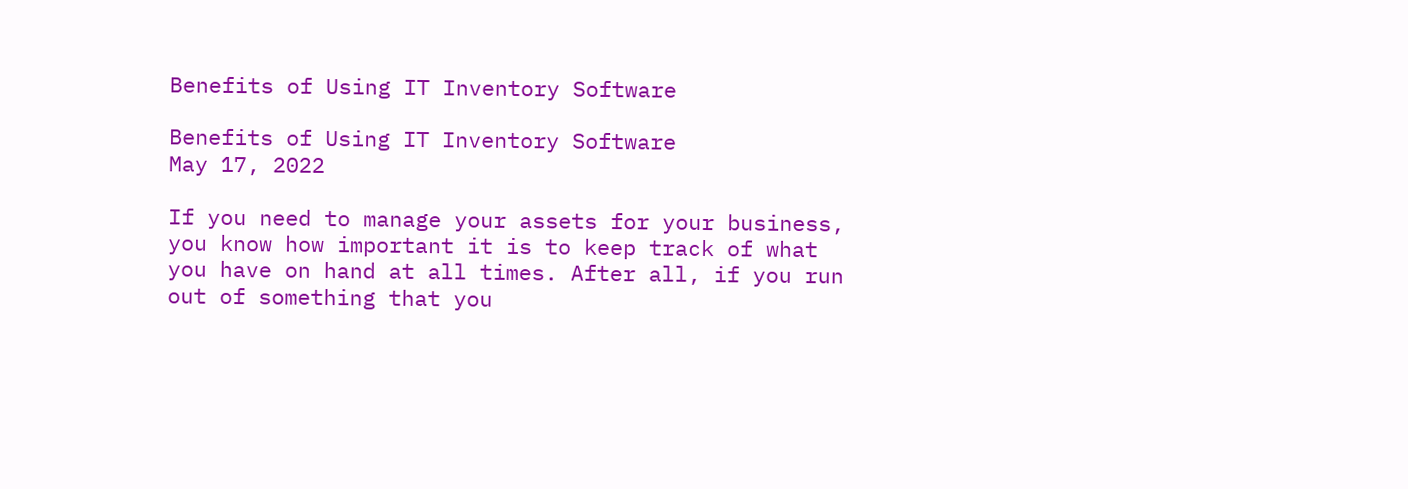Benefits of Using IT Inventory Software

Benefits of Using IT Inventory Software
May 17, 2022

If you need to manage your assets for your business, you know how important it is to keep track of what you have on hand at all times. After all, if you run out of something that you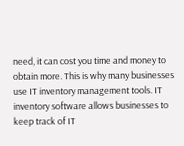need, it can cost you time and money to obtain more. This is why many businesses use IT inventory management tools. IT inventory software allows businesses to keep track of IT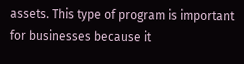assets. This type of program is important for businesses because it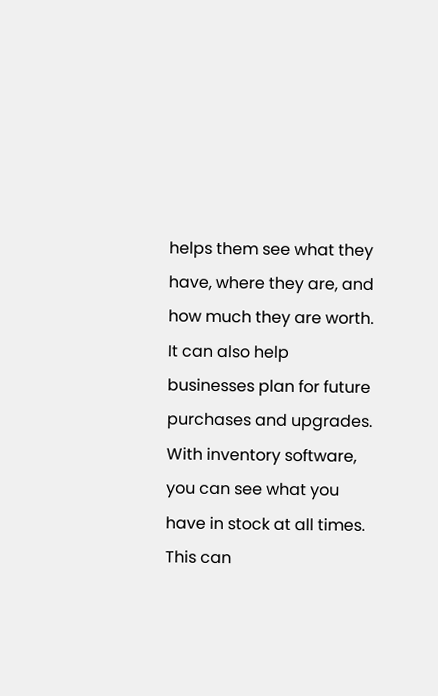helps them see what they have, where they are, and how much they are worth. It can also help businesses plan for future purchases and upgrades. With inventory software, you can see what you have in stock at all times. This can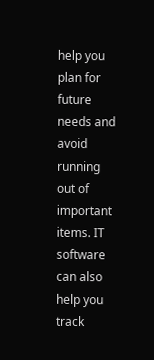help you plan for future needs and avoid running out of important items. IT software can also help you track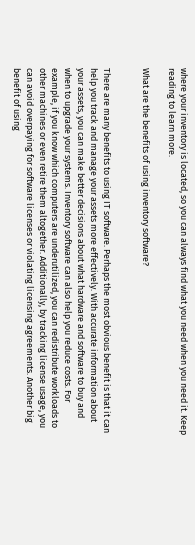where your inventory is located, so you can always find what you need when you need it. Keep reading to learn more.

What are the benefits of using inventory software?


There are many benefits to using IT software. Perhaps the most obvious benefit is that it can help you track and manage your assets more effectively. With accurate information about your assets, you can make better decisions about what hardware and software to buy and when to upgrade your systems. Inventory software can also help you reduce costs. For example, if you know which computers are underutilized, you can redistribute workloads to other machines or even retire them altogether. Additionally, by tracking license usage, you can avoid overpaying for software licenses or violating licensing agreements. Another big benefit of using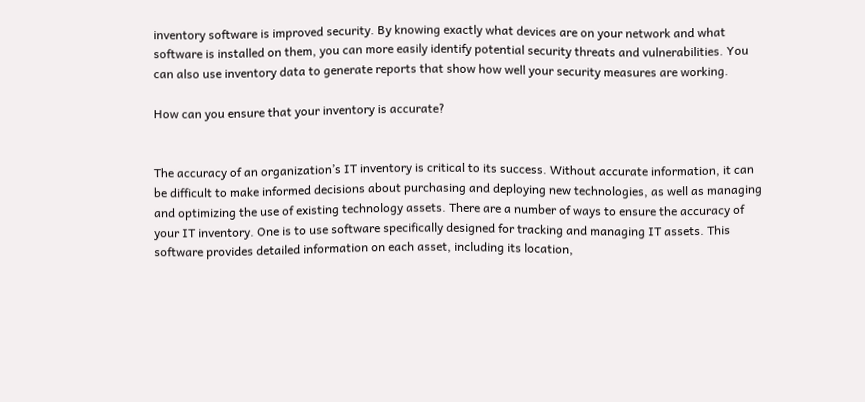inventory software is improved security. By knowing exactly what devices are on your network and what software is installed on them, you can more easily identify potential security threats and vulnerabilities. You can also use inventory data to generate reports that show how well your security measures are working.

How can you ensure that your inventory is accurate?


The accuracy of an organization’s IT inventory is critical to its success. Without accurate information, it can be difficult to make informed decisions about purchasing and deploying new technologies, as well as managing and optimizing the use of existing technology assets. There are a number of ways to ensure the accuracy of your IT inventory. One is to use software specifically designed for tracking and managing IT assets. This software provides detailed information on each asset, including its location,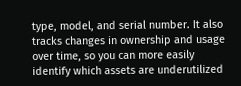type, model, and serial number. It also tracks changes in ownership and usage over time, so you can more easily identify which assets are underutilized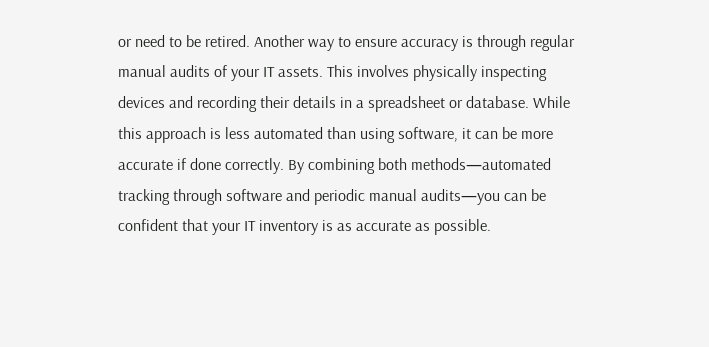or need to be retired. Another way to ensure accuracy is through regular manual audits of your IT assets. This involves physically inspecting devices and recording their details in a spreadsheet or database. While this approach is less automated than using software, it can be more accurate if done correctly. By combining both methods—automated tracking through software and periodic manual audits—you can be confident that your IT inventory is as accurate as possible.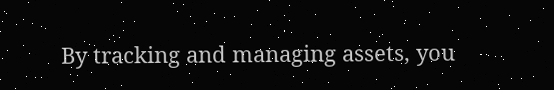By tracking and managing assets, you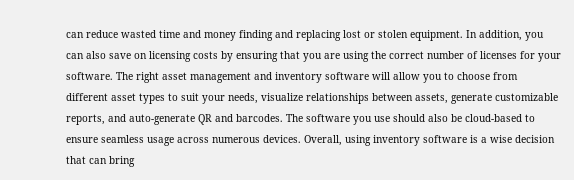can reduce wasted time and money finding and replacing lost or stolen equipment. In addition, you can also save on licensing costs by ensuring that you are using the correct number of licenses for your software. The right asset management and inventory software will allow you to choose from different asset types to suit your needs, visualize relationships between assets, generate customizable reports, and auto-generate QR and barcodes. The software you use should also be cloud-based to ensure seamless usage across numerous devices. Overall, using inventory software is a wise decision that can bring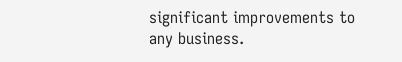significant improvements to any business.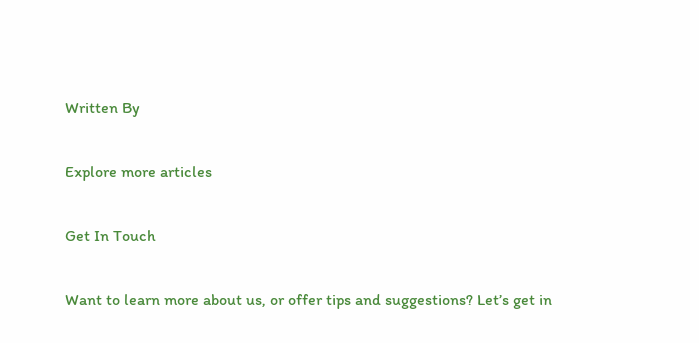Written By

Explore more articles

Get In Touch

Want to learn more about us, or offer tips and suggestions? Let’s get in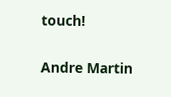touch!

Andre Martin